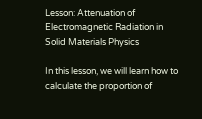Lesson: Attenuation of Electromagnetic Radiation in Solid Materials Physics

In this lesson, we will learn how to calculate the proportion of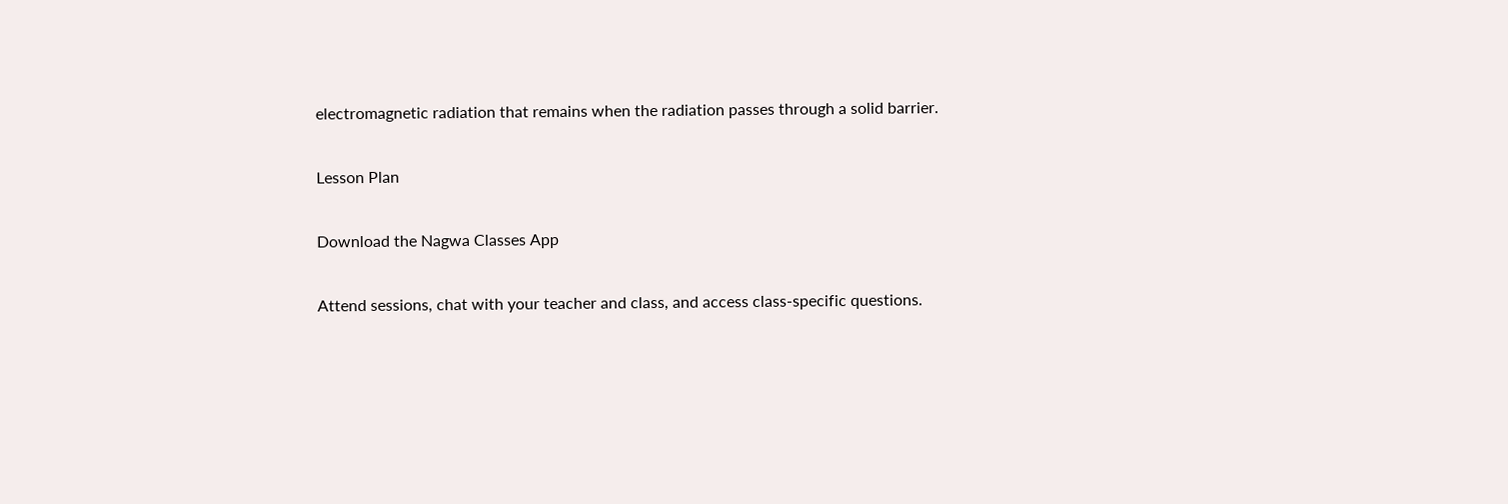electromagnetic radiation that remains when the radiation passes through a solid barrier.

Lesson Plan

Download the Nagwa Classes App

Attend sessions, chat with your teacher and class, and access class-specific questions.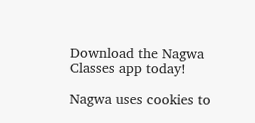Download the Nagwa Classes app today!

Nagwa uses cookies to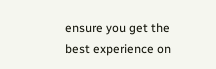ensure you get the best experience on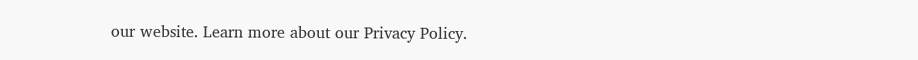our website. Learn more about our Privacy Policy.